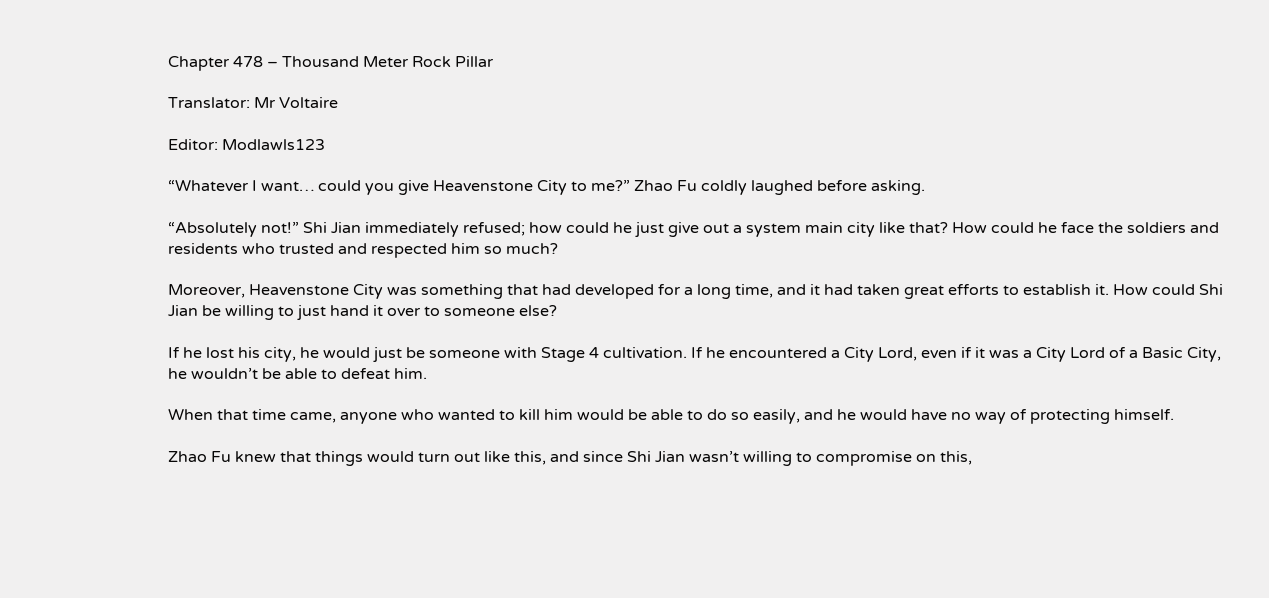Chapter 478 – Thousand Meter Rock Pillar

Translator: Mr Voltaire

Editor: Modlawls123

“Whatever I want… could you give Heavenstone City to me?” Zhao Fu coldly laughed before asking.

“Absolutely not!” Shi Jian immediately refused; how could he just give out a system main city like that? How could he face the soldiers and residents who trusted and respected him so much?

Moreover, Heavenstone City was something that had developed for a long time, and it had taken great efforts to establish it. How could Shi Jian be willing to just hand it over to someone else?

If he lost his city, he would just be someone with Stage 4 cultivation. If he encountered a City Lord, even if it was a City Lord of a Basic City, he wouldn’t be able to defeat him.

When that time came, anyone who wanted to kill him would be able to do so easily, and he would have no way of protecting himself.

Zhao Fu knew that things would turn out like this, and since Shi Jian wasn’t willing to compromise on this,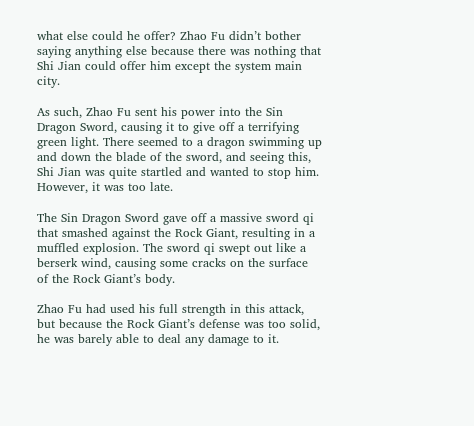what else could he offer? Zhao Fu didn’t bother saying anything else because there was nothing that Shi Jian could offer him except the system main city.

As such, Zhao Fu sent his power into the Sin Dragon Sword, causing it to give off a terrifying green light. There seemed to a dragon swimming up and down the blade of the sword, and seeing this, Shi Jian was quite startled and wanted to stop him. However, it was too late.

The Sin Dragon Sword gave off a massive sword qi that smashed against the Rock Giant, resulting in a muffled explosion. The sword qi swept out like a berserk wind, causing some cracks on the surface of the Rock Giant’s body.

Zhao Fu had used his full strength in this attack, but because the Rock Giant’s defense was too solid, he was barely able to deal any damage to it.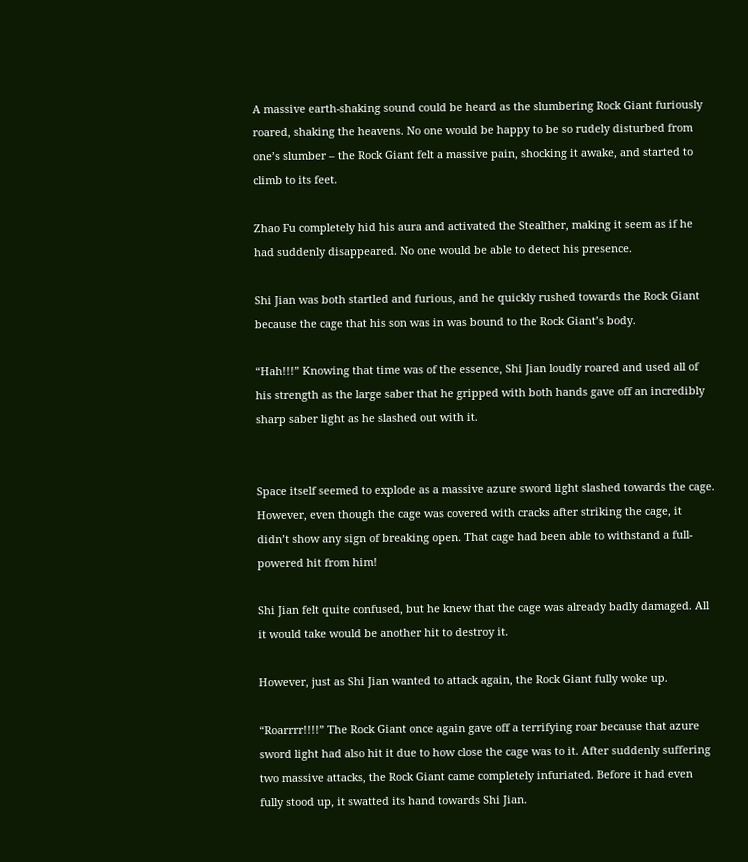A massive earth-shaking sound could be heard as the slumbering Rock Giant furiously roared, shaking the heavens. No one would be happy to be so rudely disturbed from one’s slumber – the Rock Giant felt a massive pain, shocking it awake, and started to climb to its feet.

Zhao Fu completely hid his aura and activated the Stealther, making it seem as if he had suddenly disappeared. No one would be able to detect his presence.

Shi Jian was both startled and furious, and he quickly rushed towards the Rock Giant because the cage that his son was in was bound to the Rock Giant’s body.

“Hah!!!” Knowing that time was of the essence, Shi Jian loudly roared and used all of his strength as the large saber that he gripped with both hands gave off an incredibly sharp saber light as he slashed out with it.


Space itself seemed to explode as a massive azure sword light slashed towards the cage. However, even though the cage was covered with cracks after striking the cage, it didn’t show any sign of breaking open. That cage had been able to withstand a full-powered hit from him!

Shi Jian felt quite confused, but he knew that the cage was already badly damaged. All it would take would be another hit to destroy it.

However, just as Shi Jian wanted to attack again, the Rock Giant fully woke up.

“Roarrrr!!!!” The Rock Giant once again gave off a terrifying roar because that azure sword light had also hit it due to how close the cage was to it. After suddenly suffering two massive attacks, the Rock Giant came completely infuriated. Before it had even fully stood up, it swatted its hand towards Shi Jian.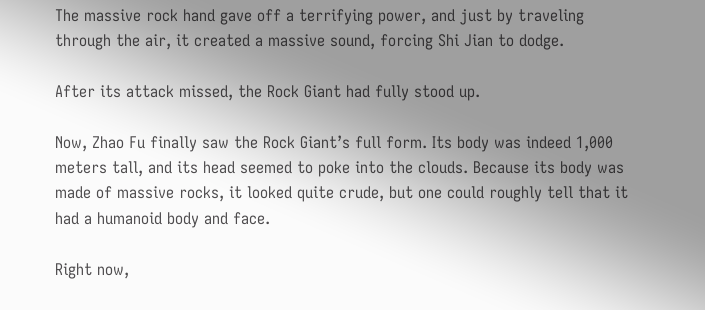The massive rock hand gave off a terrifying power, and just by traveling through the air, it created a massive sound, forcing Shi Jian to dodge.

After its attack missed, the Rock Giant had fully stood up.

Now, Zhao Fu finally saw the Rock Giant’s full form. Its body was indeed 1,000 meters tall, and its head seemed to poke into the clouds. Because its body was made of massive rocks, it looked quite crude, but one could roughly tell that it had a humanoid body and face.

Right now,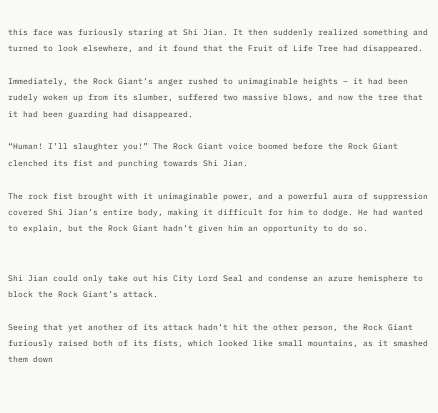this face was furiously staring at Shi Jian. It then suddenly realized something and turned to look elsewhere, and it found that the Fruit of Life Tree had disappeared.

Immediately, the Rock Giant’s anger rushed to unimaginable heights – it had been rudely woken up from its slumber, suffered two massive blows, and now the tree that it had been guarding had disappeared.

“Human! I’ll slaughter you!” The Rock Giant voice boomed before the Rock Giant clenched its fist and punching towards Shi Jian.

The rock fist brought with it unimaginable power, and a powerful aura of suppression covered Shi Jian’s entire body, making it difficult for him to dodge. He had wanted to explain, but the Rock Giant hadn’t given him an opportunity to do so.


Shi Jian could only take out his City Lord Seal and condense an azure hemisphere to block the Rock Giant’s attack.

Seeing that yet another of its attack hadn’t hit the other person, the Rock Giant furiously raised both of its fists, which looked like small mountains, as it smashed them down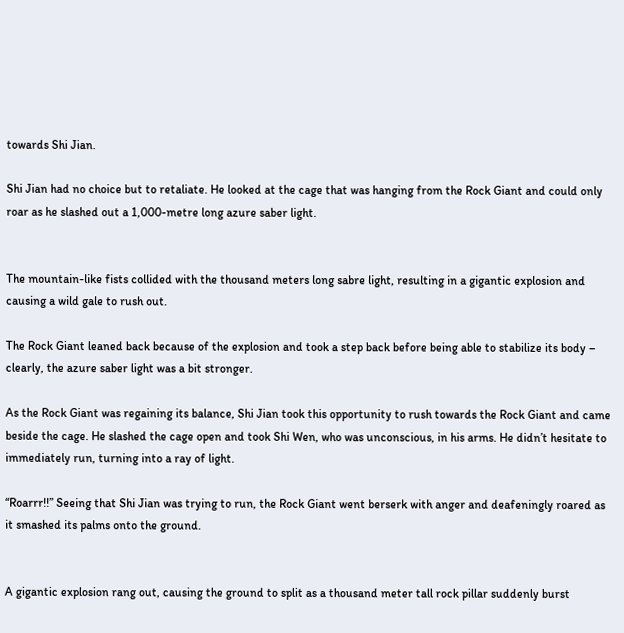towards Shi Jian.

Shi Jian had no choice but to retaliate. He looked at the cage that was hanging from the Rock Giant and could only roar as he slashed out a 1,000-metre long azure saber light.


The mountain-like fists collided with the thousand meters long sabre light, resulting in a gigantic explosion and causing a wild gale to rush out.

The Rock Giant leaned back because of the explosion and took a step back before being able to stabilize its body – clearly, the azure saber light was a bit stronger.

As the Rock Giant was regaining its balance, Shi Jian took this opportunity to rush towards the Rock Giant and came beside the cage. He slashed the cage open and took Shi Wen, who was unconscious, in his arms. He didn’t hesitate to immediately run, turning into a ray of light.

“Roarrr!!” Seeing that Shi Jian was trying to run, the Rock Giant went berserk with anger and deafeningly roared as it smashed its palms onto the ground.


A gigantic explosion rang out, causing the ground to split as a thousand meter tall rock pillar suddenly burst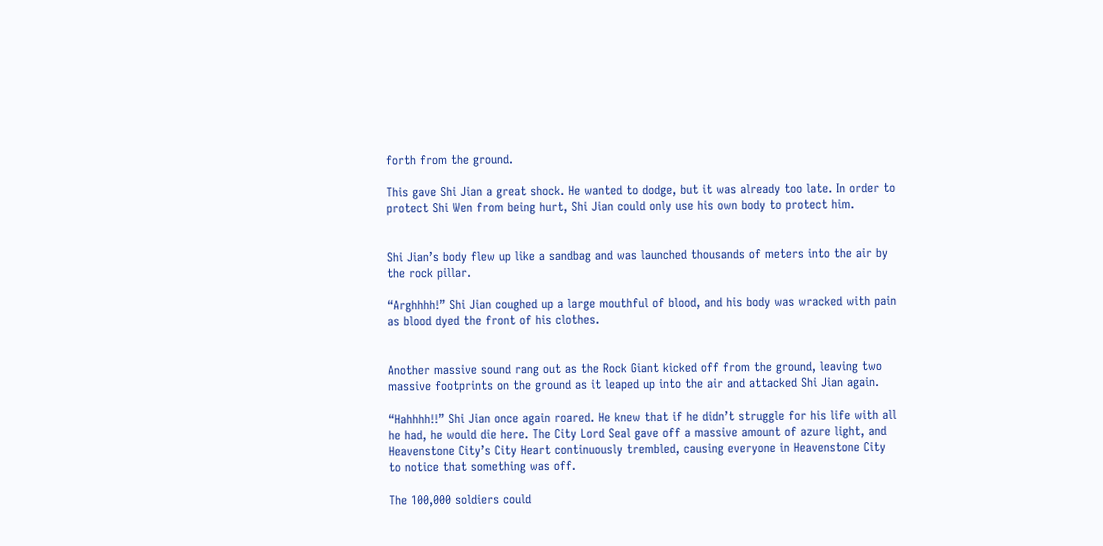forth from the ground.

This gave Shi Jian a great shock. He wanted to dodge, but it was already too late. In order to protect Shi Wen from being hurt, Shi Jian could only use his own body to protect him.


Shi Jian’s body flew up like a sandbag and was launched thousands of meters into the air by the rock pillar.

“Arghhhh!” Shi Jian coughed up a large mouthful of blood, and his body was wracked with pain as blood dyed the front of his clothes.


Another massive sound rang out as the Rock Giant kicked off from the ground, leaving two massive footprints on the ground as it leaped up into the air and attacked Shi Jian again.

“Hahhhh!!” Shi Jian once again roared. He knew that if he didn’t struggle for his life with all he had, he would die here. The City Lord Seal gave off a massive amount of azure light, and Heavenstone City’s City Heart continuously trembled, causing everyone in Heavenstone City to notice that something was off.

The 100,000 soldiers could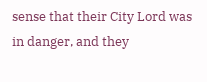sense that their City Lord was in danger, and they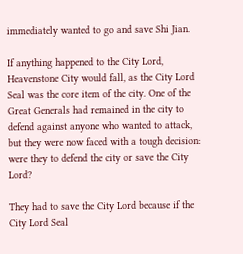immediately wanted to go and save Shi Jian.

If anything happened to the City Lord, Heavenstone City would fall, as the City Lord Seal was the core item of the city. One of the Great Generals had remained in the city to defend against anyone who wanted to attack, but they were now faced with a tough decision: were they to defend the city or save the City Lord?

They had to save the City Lord because if the City Lord Seal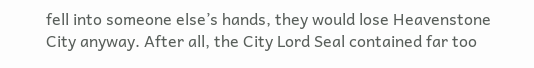fell into someone else’s hands, they would lose Heavenstone City anyway. After all, the City Lord Seal contained far too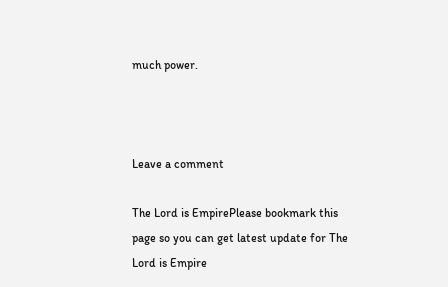much power.



Leave a comment

The Lord is EmpirePlease bookmark this page so you can get latest update for The Lord is Empire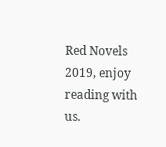Red Novels 2019, enjoy reading with us.